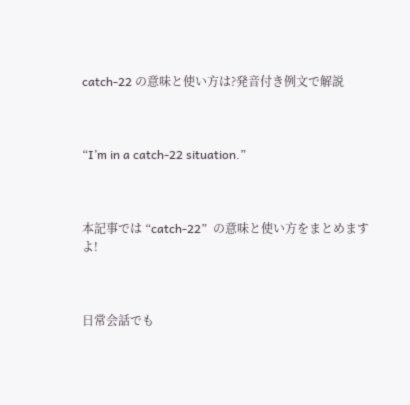catch-22 の意味と使い方は?発音付き例文で解説



“I’m in a catch-22 situation.”



本記事では “catch-22”  の意味と使い方をまとめますよ!



日常会話でも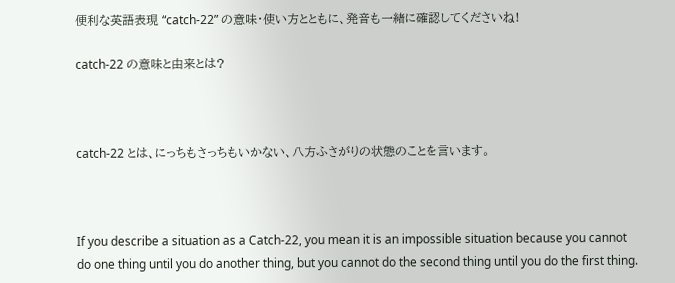便利な英語表現 “catch-22” の意味・使い方とともに、発音も一緒に確認してくださいね!

catch-22 の意味と由来とは?



catch-22 とは、にっちもさっちもいかない、八方ふさがりの状態のことを言います。



If you describe a situation as a Catch-22, you mean it is an impossible situation because you cannot do one thing until you do another thing, but you cannot do the second thing until you do the first thing.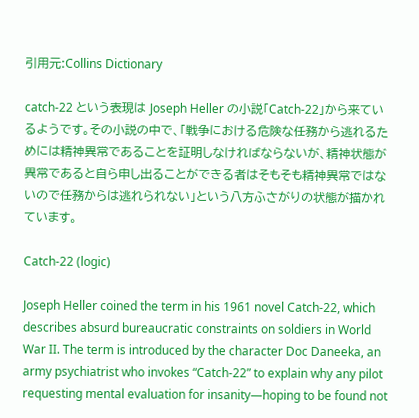引用元:Collins Dictionary

catch-22 という表現は Joseph Heller の小説「Catch-22」から来ているようです。その小説の中で、「戦争における危険な任務から逃れるためには精神異常であることを証明しなければならないが、精神状態が異常であると自ら申し出ることができる者はそもそも精神異常ではないので任務からは逃れられない」という八方ふさがりの状態が描かれています。

Catch-22 (logic)

Joseph Heller coined the term in his 1961 novel Catch-22, which describes absurd bureaucratic constraints on soldiers in World War II. The term is introduced by the character Doc Daneeka, an army psychiatrist who invokes “Catch-22” to explain why any pilot requesting mental evaluation for insanity—hoping to be found not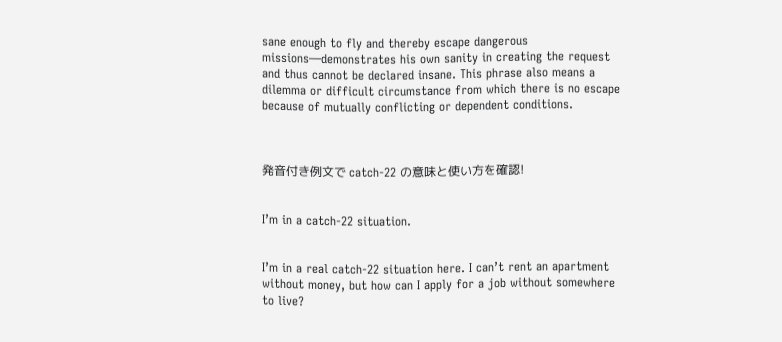sane enough to fly and thereby escape dangerous missions—demonstrates his own sanity in creating the request and thus cannot be declared insane. This phrase also means a dilemma or difficult circumstance from which there is no escape because of mutually conflicting or dependent conditions.



発音付き例文で catch-22 の意味と使い方を確認!


I’m in a catch-22 situation.


I’m in a real catch-22 situation here. I can’t rent an apartment without money, but how can I apply for a job without somewhere to live?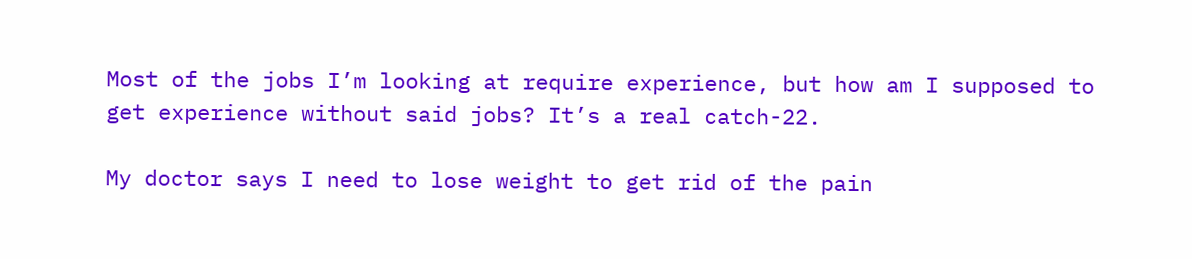Most of the jobs I’m looking at require experience, but how am I supposed to get experience without said jobs? It’s a real catch-22.

My doctor says I need to lose weight to get rid of the pain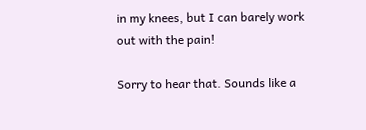in my knees, but I can barely work out with the pain!

Sorry to hear that. Sounds like a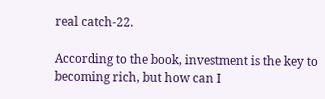real catch-22.

According to the book, investment is the key to becoming rich, but how can I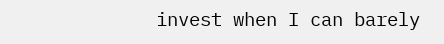invest when I can barely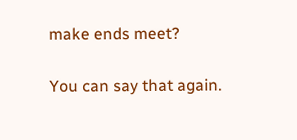make ends meet?

You can say that again.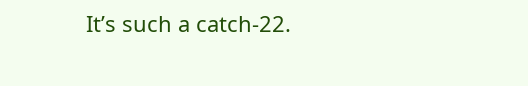It’s such a catch-22.